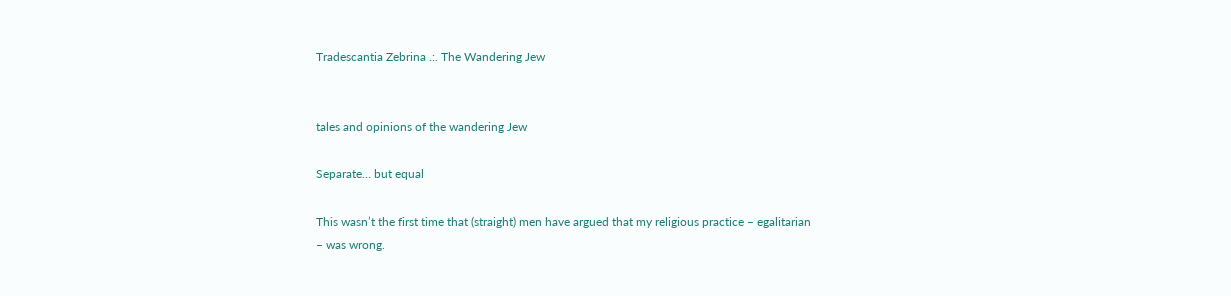Tradescantia Zebrina .:. The Wandering Jew


tales and opinions of the wandering Jew

Separate… but equal

This wasn’t the first time that (straight) men have argued that my religious practice – egalitarian – was wrong.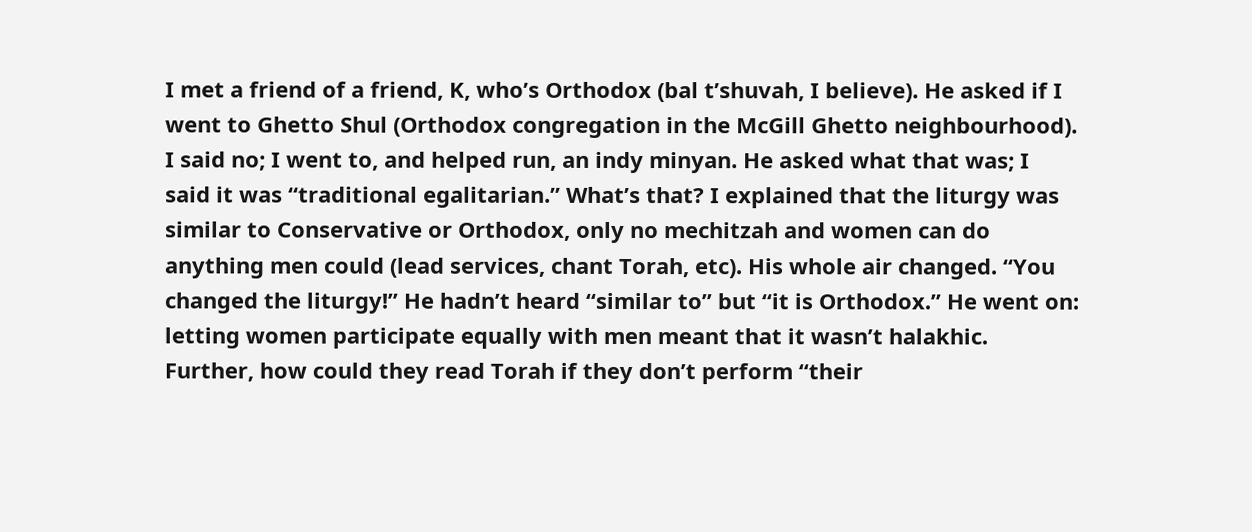I met a friend of a friend, K, who’s Orthodox (bal t’shuvah, I believe). He asked if I went to Ghetto Shul (Orthodox congregation in the McGill Ghetto neighbourhood). I said no; I went to, and helped run, an indy minyan. He asked what that was; I said it was “traditional egalitarian.” What’s that? I explained that the liturgy was similar to Conservative or Orthodox, only no mechitzah and women can do anything men could (lead services, chant Torah, etc). His whole air changed. “You changed the liturgy!” He hadn’t heard “similar to” but “it is Orthodox.” He went on: letting women participate equally with men meant that it wasn’t halakhic. Further, how could they read Torah if they don’t perform “their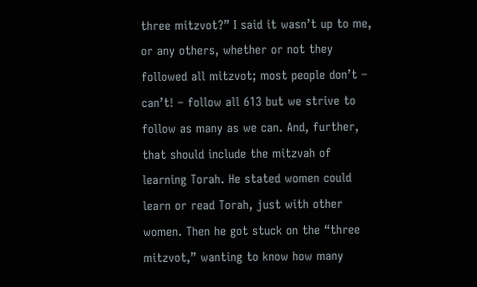three mitzvot?” I said it wasn’t up to me, or any others, whether or not they followed all mitzvot; most people don’t – can’t! – follow all 613 but we strive to follow as many as we can. And, further, that should include the mitzvah of learning Torah. He stated women could learn or read Torah, just with other women. Then he got stuck on the “three mitzvot,” wanting to know how many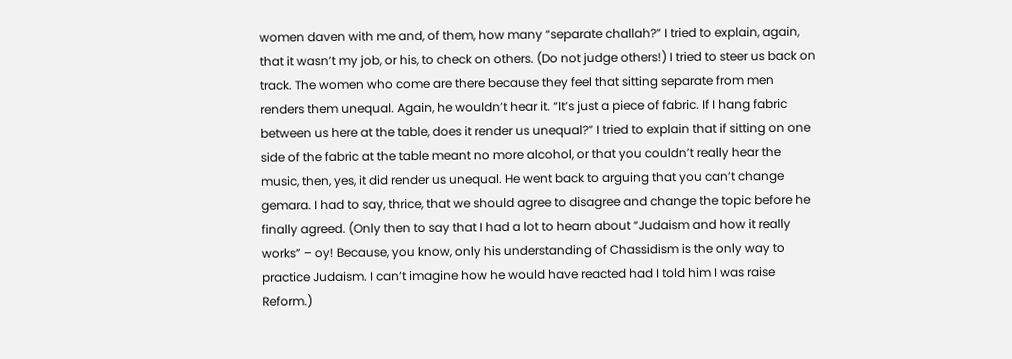women daven with me and, of them, how many “separate challah?” I tried to explain, again, that it wasn’t my job, or his, to check on others. (Do not judge others!) I tried to steer us back on track. The women who come are there because they feel that sitting separate from men renders them unequal. Again, he wouldn’t hear it. “It’s just a piece of fabric. If I hang fabric between us here at the table, does it render us unequal?” I tried to explain that if sitting on one side of the fabric at the table meant no more alcohol, or that you couldn’t really hear the music, then, yes, it did render us unequal. He went back to arguing that you can’t change gemara. I had to say, thrice, that we should agree to disagree and change the topic before he finally agreed. (Only then to say that I had a lot to hearn about “Judaism and how it really works” – oy! Because, you know, only his understanding of Chassidism is the only way to practice Judaism. I can’t imagine how he would have reacted had I told him I was raise Reform.)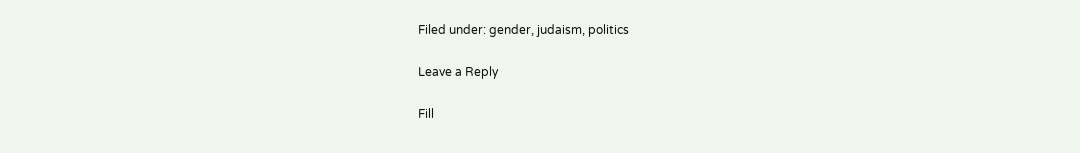Filed under: gender, judaism, politics

Leave a Reply

Fill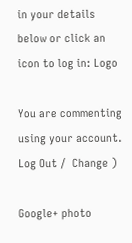in your details below or click an icon to log in: Logo

You are commenting using your account. Log Out /  Change )

Google+ photo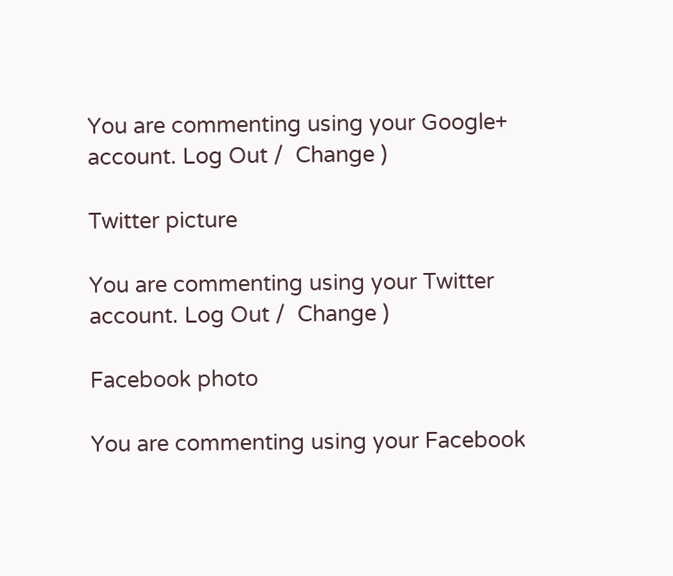You are commenting using your Google+ account. Log Out /  Change )

Twitter picture

You are commenting using your Twitter account. Log Out /  Change )

Facebook photo

You are commenting using your Facebook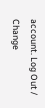account. Log Out /  Change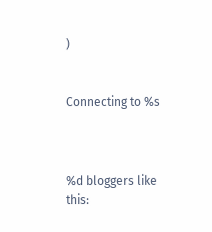)


Connecting to %s



%d bloggers like this: